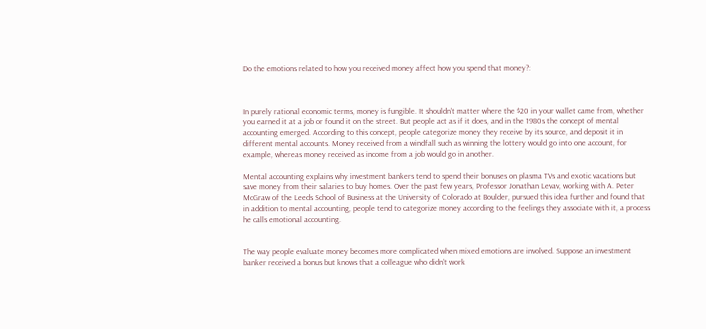Do the emotions related to how you received money affect how you spend that money?:



In purely rational economic terms, money is fungible. It shouldn’t matter where the $20 in your wallet came from, whether you earned it at a job or found it on the street. But people act as if it does, and in the 1980s the concept of mental accounting emerged. According to this concept, people categorize money they receive by its source, and deposit it in different mental accounts. Money received from a windfall such as winning the lottery would go into one account, for example, whereas money received as income from a job would go in another.

Mental accounting explains why investment bankers tend to spend their bonuses on plasma TVs and exotic vacations but save money from their salaries to buy homes. Over the past few years, Professor Jonathan Levav, working with A. Peter McGraw of the Leeds School of Business at the University of Colorado at Boulder, pursued this idea further and found that in addition to mental accounting, people tend to categorize money according to the feelings they associate with it, a process he calls emotional accounting.


The way people evaluate money becomes more complicated when mixed emotions are involved. Suppose an investment banker received a bonus but knows that a colleague who didn’t work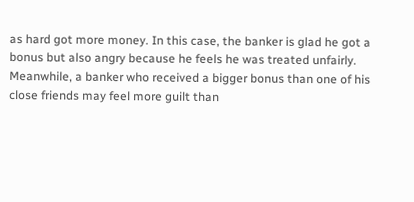as hard got more money. In this case, the banker is glad he got a bonus but also angry because he feels he was treated unfairly. Meanwhile, a banker who received a bigger bonus than one of his close friends may feel more guilt than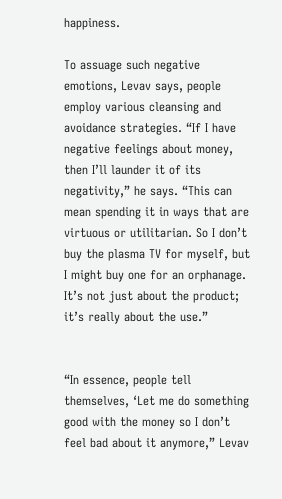happiness.

To assuage such negative emotions, Levav says, people employ various cleansing and avoidance strategies. “If I have negative feelings about money, then I’ll launder it of its negativity,” he says. “This can mean spending it in ways that are virtuous or utilitarian. So I don’t buy the plasma TV for myself, but I might buy one for an orphanage. It’s not just about the product; it’s really about the use.”


“In essence, people tell themselves, ‘Let me do something good with the money so I don’t feel bad about it anymore,” Levav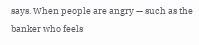says. When people are angry — such as the banker who feels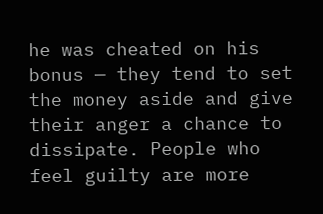he was cheated on his bonus — they tend to set the money aside and give their anger a chance to dissipate. People who feel guilty are more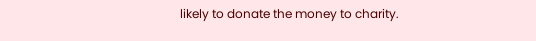likely to donate the money to charity.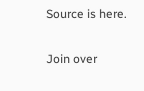Source is here.

Join over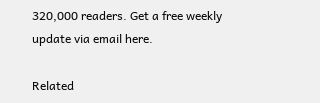320,000 readers. Get a free weekly update via email here.

Related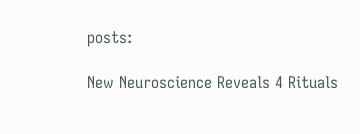posts:

New Neuroscience Reveals 4 Rituals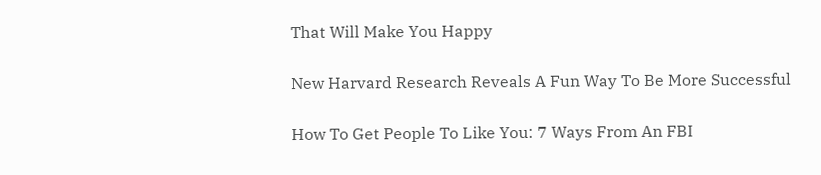That Will Make You Happy

New Harvard Research Reveals A Fun Way To Be More Successful

How To Get People To Like You: 7 Ways From An FBI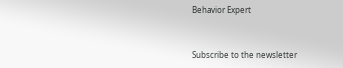Behavior Expert


Subscribe to the newsletter